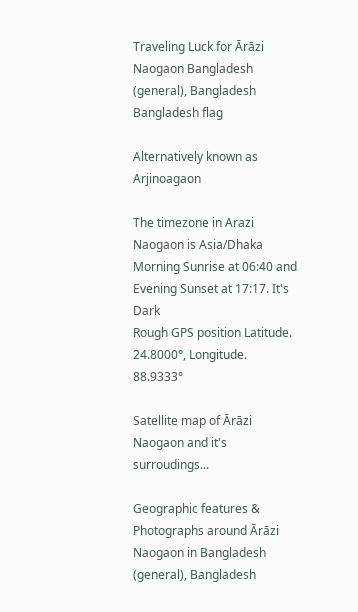Traveling Luck for Ārāzi Naogaon Bangladesh (general), Bangladesh Bangladesh flag

Alternatively known as Arjinoagaon

The timezone in Arazi Naogaon is Asia/Dhaka
Morning Sunrise at 06:40 and Evening Sunset at 17:17. It's Dark
Rough GPS position Latitude. 24.8000°, Longitude. 88.9333°

Satellite map of Ārāzi Naogaon and it's surroudings...

Geographic features & Photographs around Ārāzi Naogaon in Bangladesh (general), Bangladesh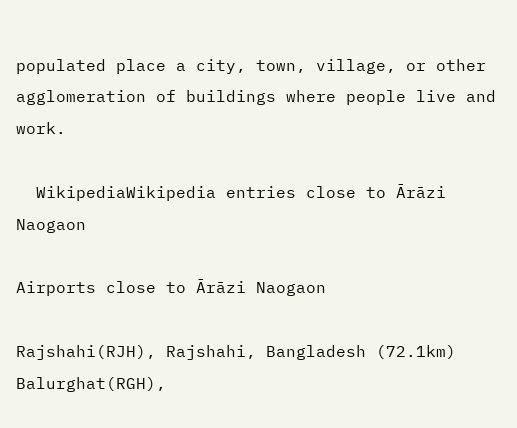populated place a city, town, village, or other agglomeration of buildings where people live and work.

  WikipediaWikipedia entries close to Ārāzi Naogaon

Airports close to Ārāzi Naogaon

Rajshahi(RJH), Rajshahi, Bangladesh (72.1km)
Balurghat(RGH),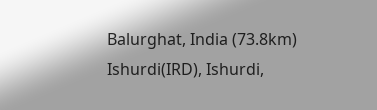Balurghat, India (73.8km)
Ishurdi(IRD), Ishurdi,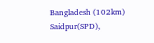Bangladesh (102km)
Saidpur(SPD),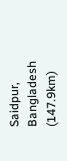Saidpur, Bangladesh (147.9km)